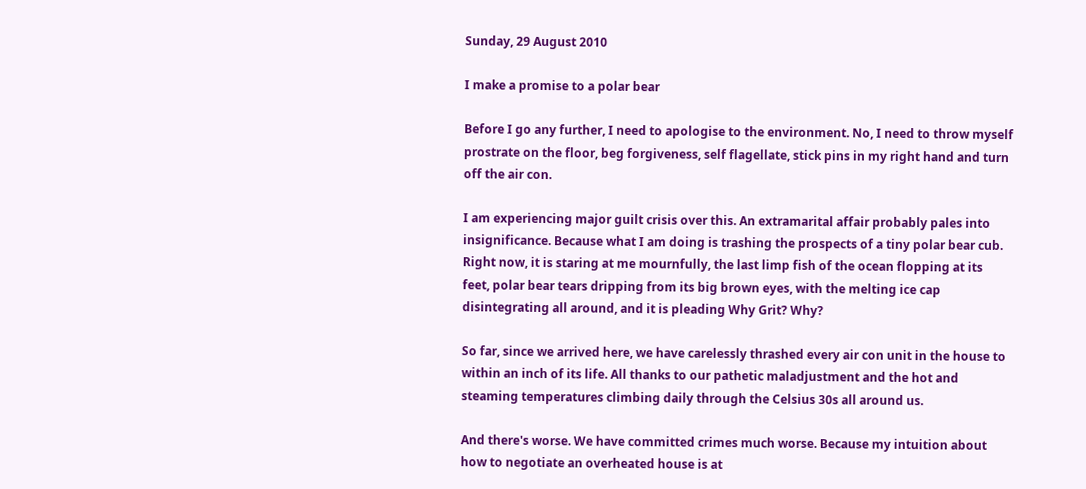Sunday, 29 August 2010

I make a promise to a polar bear

Before I go any further, I need to apologise to the environment. No, I need to throw myself prostrate on the floor, beg forgiveness, self flagellate, stick pins in my right hand and turn off the air con.

I am experiencing major guilt crisis over this. An extramarital affair probably pales into insignificance. Because what I am doing is trashing the prospects of a tiny polar bear cub. Right now, it is staring at me mournfully, the last limp fish of the ocean flopping at its feet, polar bear tears dripping from its big brown eyes, with the melting ice cap disintegrating all around, and it is pleading Why Grit? Why?

So far, since we arrived here, we have carelessly thrashed every air con unit in the house to within an inch of its life. All thanks to our pathetic maladjustment and the hot and steaming temperatures climbing daily through the Celsius 30s all around us.

And there's worse. We have committed crimes much worse. Because my intuition about how to negotiate an overheated house is at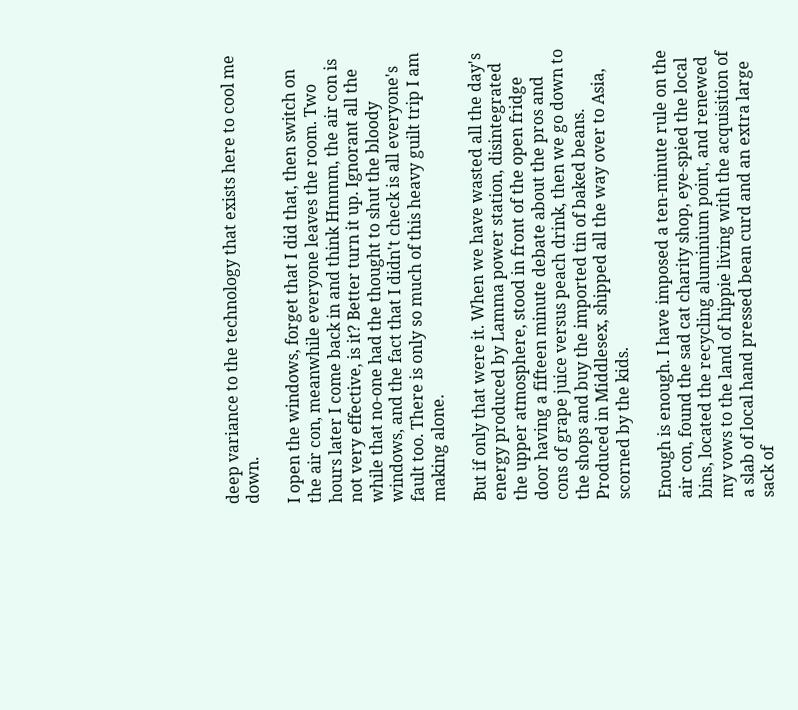deep variance to the technology that exists here to cool me down.

I open the windows, forget that I did that, then switch on the air con, meanwhile everyone leaves the room. Two hours later I come back in and think Hmmm, the air con is not very effective, is it? Better turn it up. Ignorant all the while that no-one had the thought to shut the bloody windows, and the fact that I didn't check is all everyone's fault too. There is only so much of this heavy guilt trip I am making alone.

But if only that were it. When we have wasted all the day's energy produced by Lamma power station, disintegrated the upper atmosphere, stood in front of the open fridge door having a fifteen minute debate about the pros and cons of grape juice versus peach drink, then we go down to the shops and buy the imported tin of baked beans. Produced in Middlesex, shipped all the way over to Asia, scorned by the kids.

Enough is enough. I have imposed a ten-minute rule on the air con, found the sad cat charity shop, eye-spied the local bins, located the recycling aluminium point, and renewed my vows to the land of hippie living with the acquisition of a slab of local hand pressed bean curd and an extra large sack of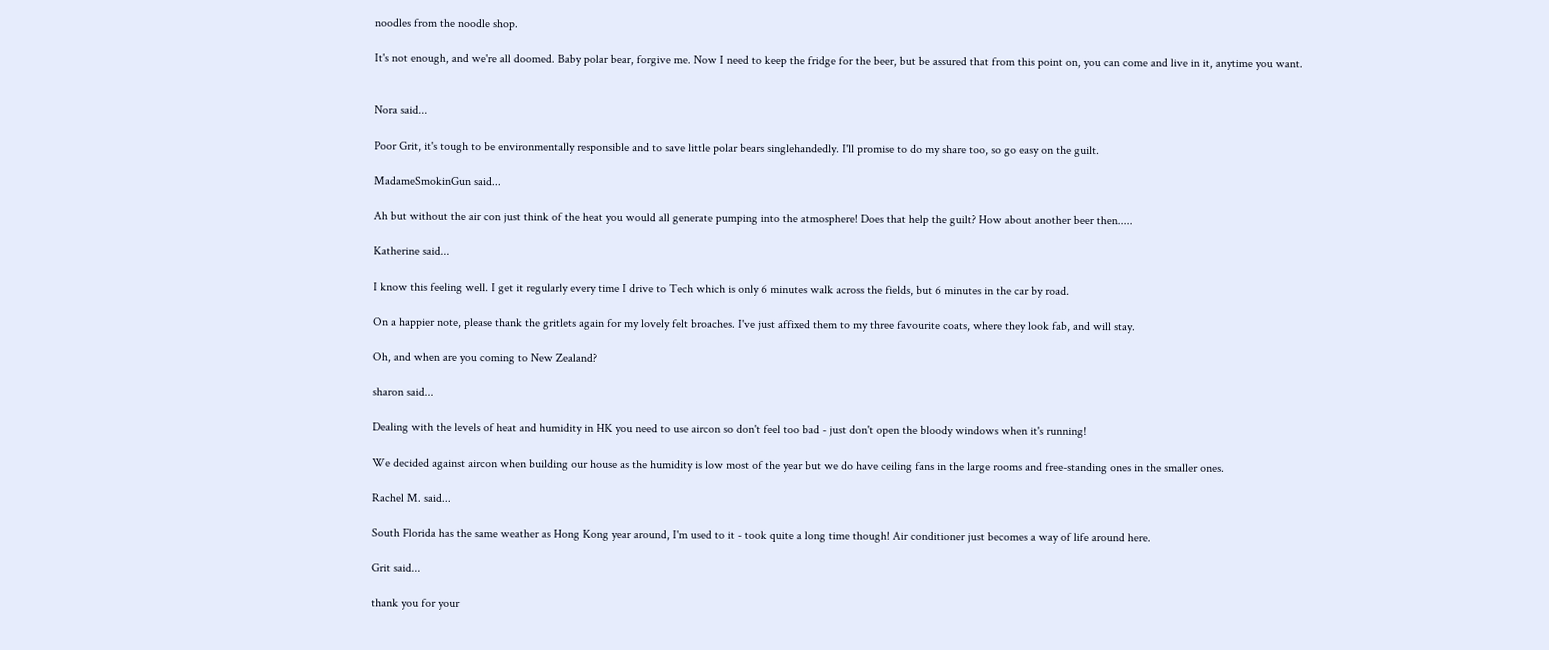noodles from the noodle shop.

It's not enough, and we're all doomed. Baby polar bear, forgive me. Now I need to keep the fridge for the beer, but be assured that from this point on, you can come and live in it, anytime you want.


Nora said...

Poor Grit, it's tough to be environmentally responsible and to save little polar bears singlehandedly. I'll promise to do my share too, so go easy on the guilt.

MadameSmokinGun said...

Ah but without the air con just think of the heat you would all generate pumping into the atmosphere! Does that help the guilt? How about another beer then.....

Katherine said...

I know this feeling well. I get it regularly every time I drive to Tech which is only 6 minutes walk across the fields, but 6 minutes in the car by road.

On a happier note, please thank the gritlets again for my lovely felt broaches. I've just affixed them to my three favourite coats, where they look fab, and will stay.

Oh, and when are you coming to New Zealand?

sharon said...

Dealing with the levels of heat and humidity in HK you need to use aircon so don't feel too bad - just don't open the bloody windows when it's running!

We decided against aircon when building our house as the humidity is low most of the year but we do have ceiling fans in the large rooms and free-standing ones in the smaller ones.

Rachel M. said...

South Florida has the same weather as Hong Kong year around, I'm used to it - took quite a long time though! Air conditioner just becomes a way of life around here.

Grit said...

thank you for your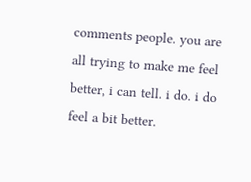comments people. you are all trying to make me feel better, i can tell. i do. i do feel a bit better.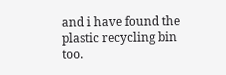and i have found the plastic recycling bin too.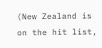(New Zealand is on the hit list,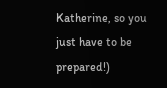Katherine, so you just have to be prepared!)